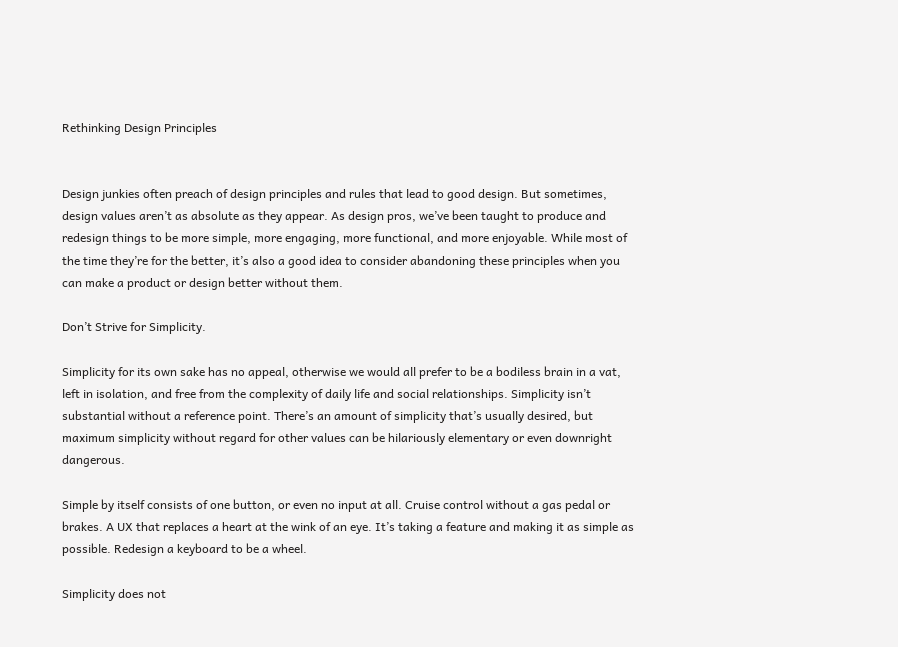Rethinking Design Principles


Design junkies often preach of design principles and rules that lead to good design. But sometimes, design values aren’t as absolute as they appear. As design pros, we’ve been taught to produce and redesign things to be more simple, more engaging, more functional, and more enjoyable. While most of the time they’re for the better, it’s also a good idea to consider abandoning these principles when you can make a product or design better without them.

Don’t Strive for Simplicity.

Simplicity for its own sake has no appeal, otherwise we would all prefer to be a bodiless brain in a vat, left in isolation, and free from the complexity of daily life and social relationships. Simplicity isn’t substantial without a reference point. There’s an amount of simplicity that’s usually desired, but maximum simplicity without regard for other values can be hilariously elementary or even downright dangerous.

Simple by itself consists of one button, or even no input at all. Cruise control without a gas pedal or brakes. A UX that replaces a heart at the wink of an eye. It’s taking a feature and making it as simple as possible. Redesign a keyboard to be a wheel.

Simplicity does not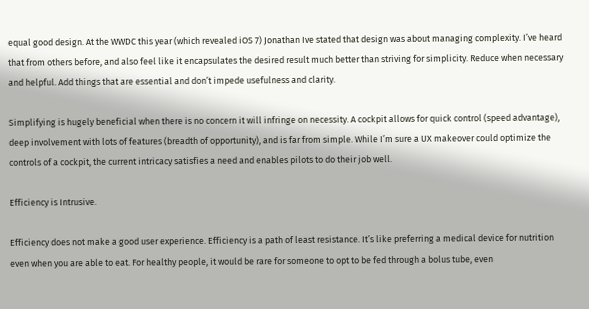equal good design. At the WWDC this year (which revealed iOS 7) Jonathan Ive stated that design was about managing complexity. I’ve heard that from others before, and also feel like it encapsulates the desired result much better than striving for simplicity. Reduce when necessary and helpful. Add things that are essential and don’t impede usefulness and clarity.

Simplifying is hugely beneficial when there is no concern it will infringe on necessity. A cockpit allows for quick control (speed advantage), deep involvement with lots of features (breadth of opportunity), and is far from simple. While I’m sure a UX makeover could optimize the controls of a cockpit, the current intricacy satisfies a need and enables pilots to do their job well.

Efficiency is Intrusive.

Efficiency does not make a good user experience. Efficiency is a path of least resistance. It’s like preferring a medical device for nutrition even when you are able to eat. For healthy people, it would be rare for someone to opt to be fed through a bolus tube, even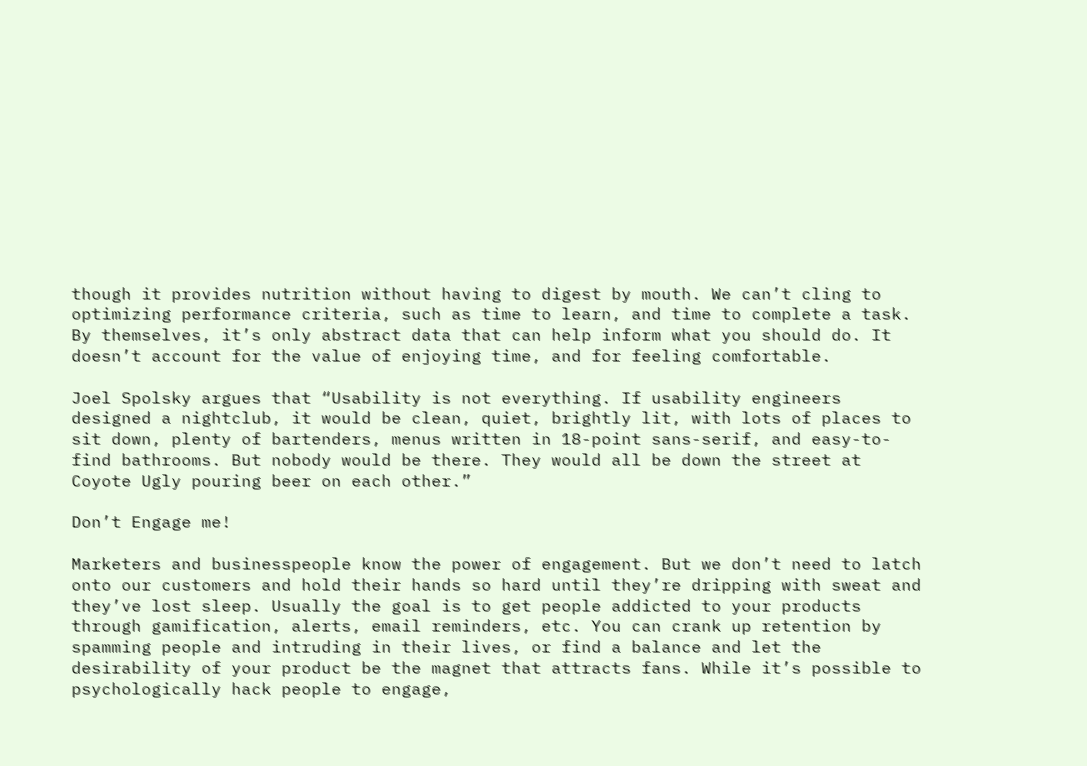though it provides nutrition without having to digest by mouth. We can’t cling to optimizing performance criteria, such as time to learn, and time to complete a task. By themselves, it’s only abstract data that can help inform what you should do. It doesn’t account for the value of enjoying time, and for feeling comfortable.

Joel Spolsky argues that “Usability is not everything. If usability engineers designed a nightclub, it would be clean, quiet, brightly lit, with lots of places to sit down, plenty of bartenders, menus written in 18-point sans-serif, and easy-to-find bathrooms. But nobody would be there. They would all be down the street at Coyote Ugly pouring beer on each other.”

Don’t Engage me!

Marketers and businesspeople know the power of engagement. But we don’t need to latch onto our customers and hold their hands so hard until they’re dripping with sweat and they’ve lost sleep. Usually the goal is to get people addicted to your products through gamification, alerts, email reminders, etc. You can crank up retention by spamming people and intruding in their lives, or find a balance and let the desirability of your product be the magnet that attracts fans. While it’s possible to psychologically hack people to engage,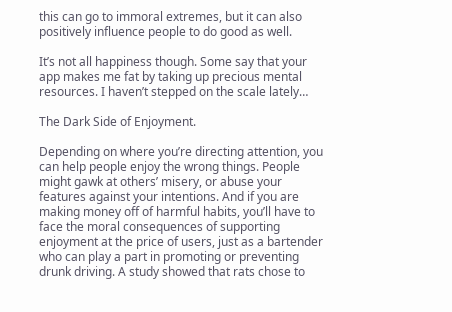this can go to immoral extremes, but it can also positively influence people to do good as well.

It’s not all happiness though. Some say that your app makes me fat by taking up precious mental resources. I haven’t stepped on the scale lately…

The Dark Side of Enjoyment.

Depending on where you’re directing attention, you can help people enjoy the wrong things. People might gawk at others’ misery, or abuse your features against your intentions. And if you are making money off of harmful habits, you’ll have to face the moral consequences of supporting enjoyment at the price of users, just as a bartender who can play a part in promoting or preventing drunk driving. A study showed that rats chose to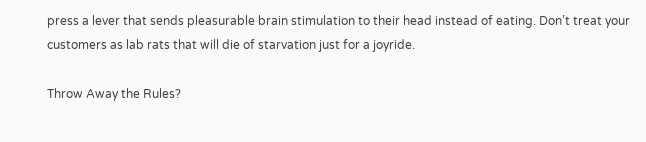press a lever that sends pleasurable brain stimulation to their head instead of eating. Don’t treat your customers as lab rats that will die of starvation just for a joyride.

Throw Away the Rules?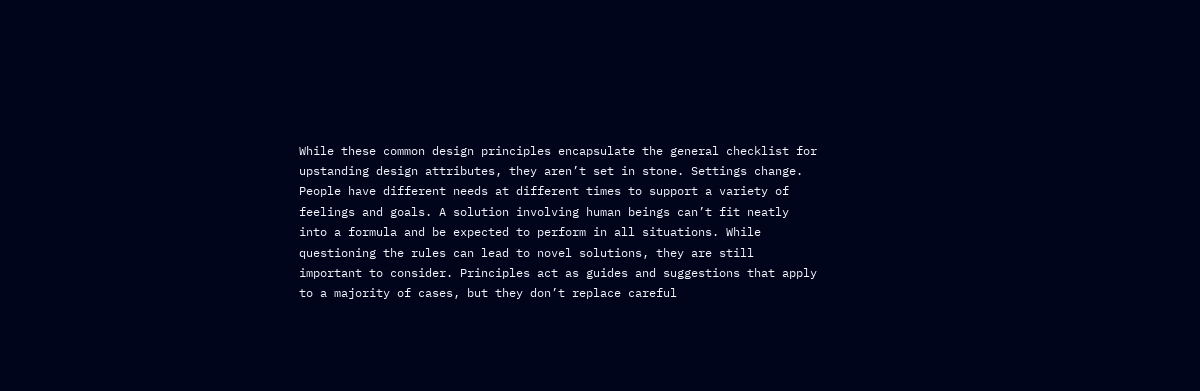While these common design principles encapsulate the general checklist for upstanding design attributes, they aren’t set in stone. Settings change. People have different needs at different times to support a variety of feelings and goals. A solution involving human beings can’t fit neatly into a formula and be expected to perform in all situations. While questioning the rules can lead to novel solutions, they are still important to consider. Principles act as guides and suggestions that apply to a majority of cases, but they don’t replace careful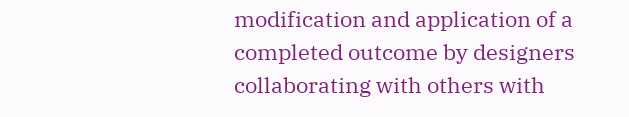modification and application of a completed outcome by designers collaborating with others with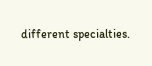different specialties.